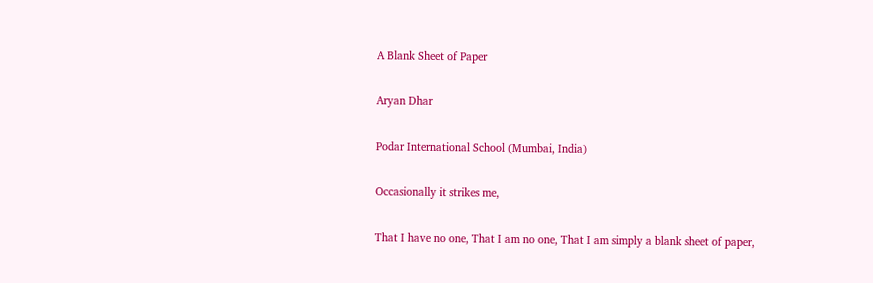A Blank Sheet of Paper

Aryan Dhar

Podar International School (Mumbai, India)

Occasionally it strikes me,

That I have no one, That I am no one, That I am simply a blank sheet of paper,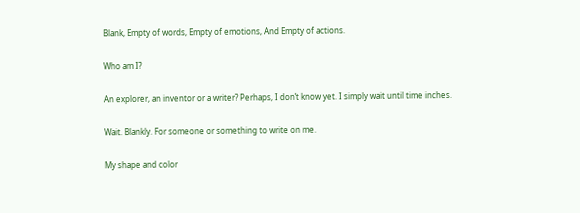Blank, Empty of words, Empty of emotions, And Empty of actions.

Who am I?

An explorer, an inventor or a writer? Perhaps, I don’t know yet. I simply wait until time inches.

Wait. Blankly. For someone or something to write on me.

My shape and color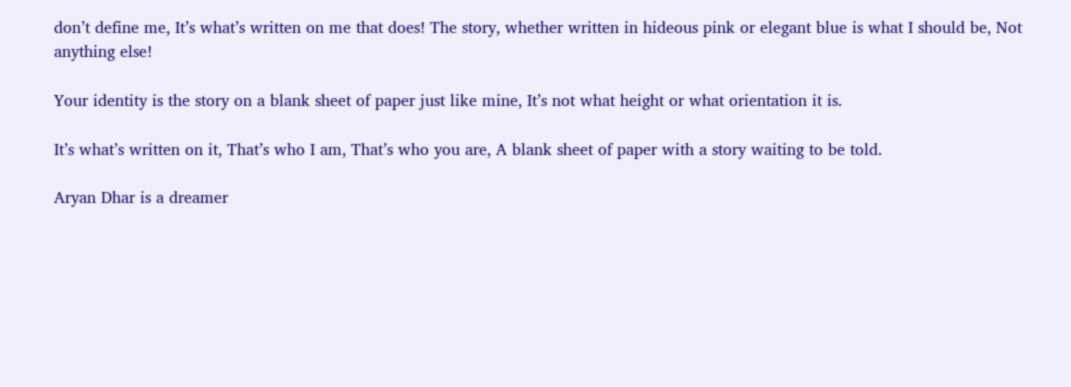don’t define me, It’s what’s written on me that does! The story, whether written in hideous pink or elegant blue is what I should be, Not anything else!

Your identity is the story on a blank sheet of paper just like mine, It’s not what height or what orientation it is.

It’s what’s written on it, That’s who I am, That’s who you are, A blank sheet of paper with a story waiting to be told.

Aryan Dhar is a dreamer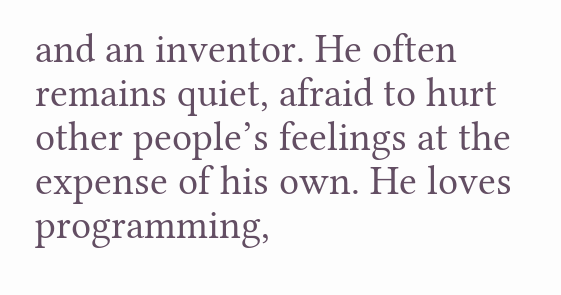and an inventor. He often remains quiet, afraid to hurt other people’s feelings at the expense of his own. He loves programming,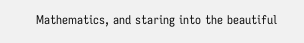Mathematics, and staring into the beautiful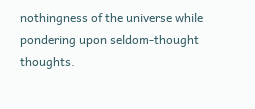nothingness of the universe while pondering upon seldom-thought thoughts.